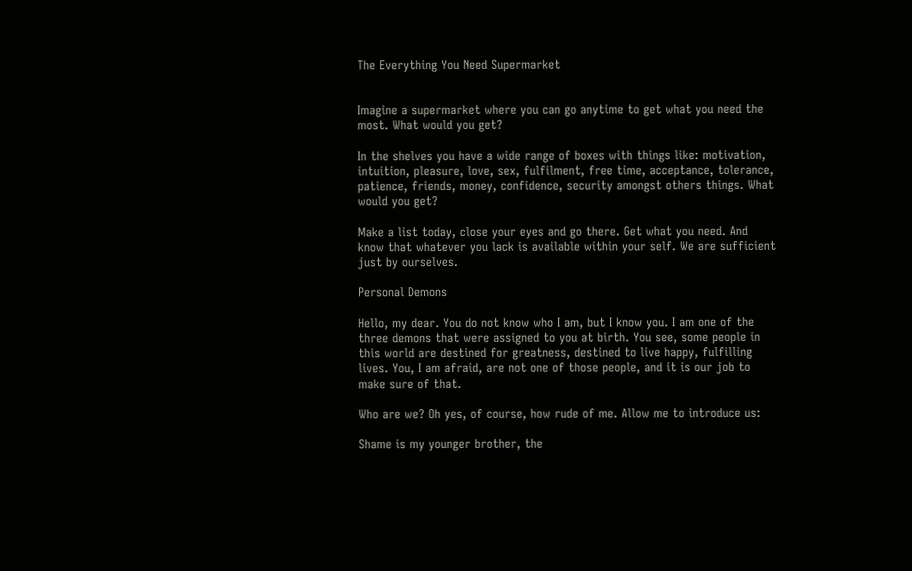The Everything You Need Supermarket


Imagine a supermarket where you can go anytime to get what you need the most. What would you get?

In the shelves you have a wide range of boxes with things like: motivation, intuition, pleasure, love, sex, fulfilment, free time, acceptance, tolerance, patience, friends, money, confidence, security amongst others things. What would you get?

Make a list today, close your eyes and go there. Get what you need. And know that whatever you lack is available within your self. We are sufficient just by ourselves.

Personal Demons

Hello, my dear. You do not know who I am, but I know you. I am one of the three demons that were assigned to you at birth. You see, some people in this world are destined for greatness, destined to live happy, fulfilling lives. You, I am afraid, are not one of those people, and it is our job to make sure of that.

Who are we? Oh yes, of course, how rude of me. Allow me to introduce us:

Shame is my younger brother, the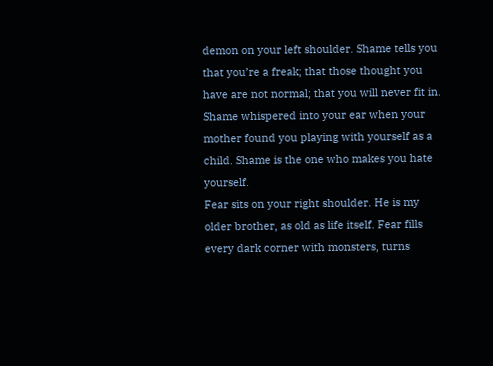demon on your left shoulder. Shame tells you that you’re a freak; that those thought you have are not normal; that you will never fit in. Shame whispered into your ear when your mother found you playing with yourself as a child. Shame is the one who makes you hate yourself.
Fear sits on your right shoulder. He is my older brother, as old as life itself. Fear fills every dark corner with monsters, turns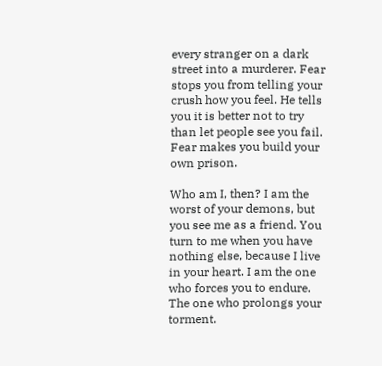every stranger on a dark street into a murderer. Fear stops you from telling your crush how you feel. He tells you it is better not to try than let people see you fail. Fear makes you build your own prison.

Who am I, then? I am the worst of your demons, but you see me as a friend. You turn to me when you have nothing else, because I live in your heart. I am the one who forces you to endure. The one who prolongs your torment.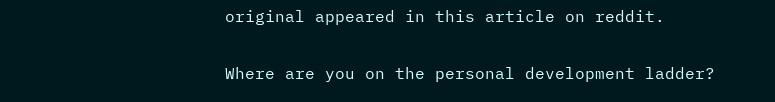original appeared in this article on reddit.

Where are you on the personal development ladder?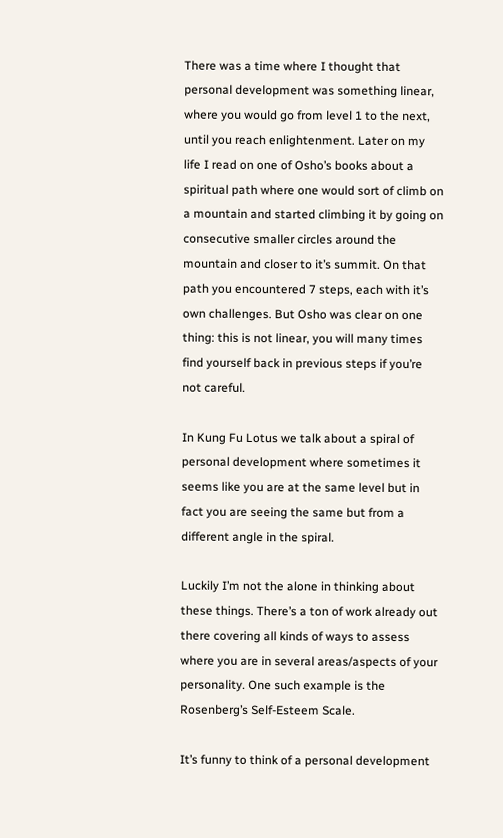There was a time where I thought that personal development was something linear, where you would go from level 1 to the next, until you reach enlightenment. Later on my life I read on one of Osho’s books about a spiritual path where one would sort of climb on a mountain and started climbing it by going on consecutive smaller circles around the mountain and closer to it’s summit. On that path you encountered 7 steps, each with it’s own challenges. But Osho was clear on one thing: this is not linear, you will many times find yourself back in previous steps if you’re not careful.

In Kung Fu Lotus we talk about a spiral of personal development where sometimes it seems like you are at the same level but in fact you are seeing the same but from a different angle in the spiral.

Luckily I’m not the alone in thinking about these things. There’s a ton of work already out there covering all kinds of ways to assess where you are in several areas/aspects of your personality. One such example is the Rosenberg’s Self-Esteem Scale.

It’s funny to think of a personal development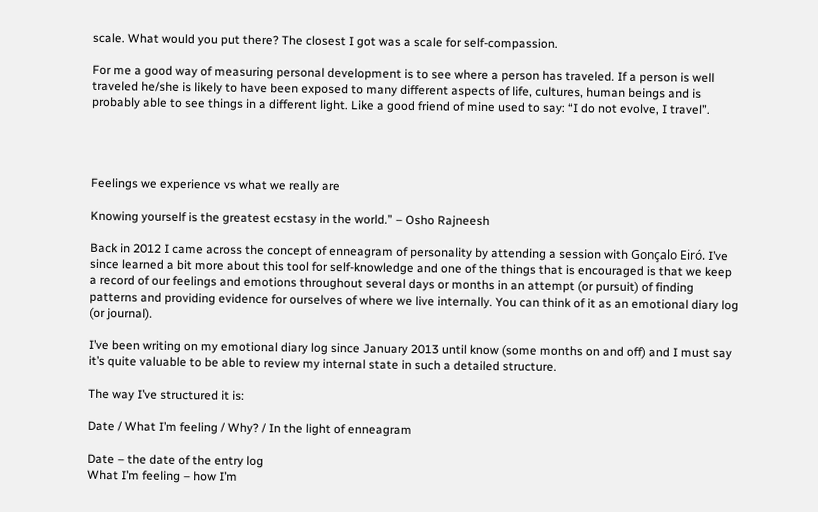scale. What would you put there? The closest I got was a scale for self-compassion.

For me a good way of measuring personal development is to see where a person has traveled. If a person is well traveled he/she is likely to have been exposed to many different aspects of life, cultures, human beings and is probably able to see things in a different light. Like a good friend of mine used to say: “I do not evolve, I travel”.




Feelings we experience vs what we really are

Knowing yourself is the greatest ecstasy in the world.” – Osho Rajneesh

Back in 2012 I came across the concept of enneagram of personality by attending a session with Gonçalo Eiró. I’ve since learned a bit more about this tool for self-knowledge and one of the things that is encouraged is that we keep a record of our feelings and emotions throughout several days or months in an attempt (or pursuit) of finding patterns and providing evidence for ourselves of where we live internally. You can think of it as an emotional diary log (or journal).

I’ve been writing on my emotional diary log since January 2013 until know (some months on and off) and I must say it’s quite valuable to be able to review my internal state in such a detailed structure.

The way I’ve structured it is:

Date / What I’m feeling / Why? / In the light of enneagram

Date – the date of the entry log
What I’m feeling – how I’m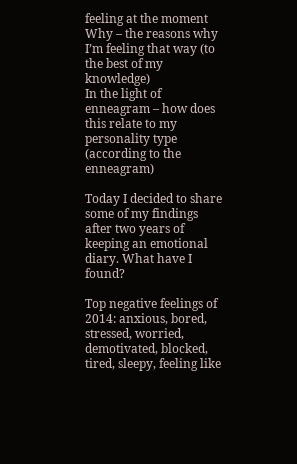feeling at the moment
Why – the reasons why I’m feeling that way (to the best of my knowledge)
In the light of enneagram – how does this relate to my personality type (according to the enneagram)

Today I decided to share some of my findings after two years of keeping an emotional diary. What have I found?

Top negative feelings of 2014: anxious, bored, stressed, worried, demotivated, blocked, tired, sleepy, feeling like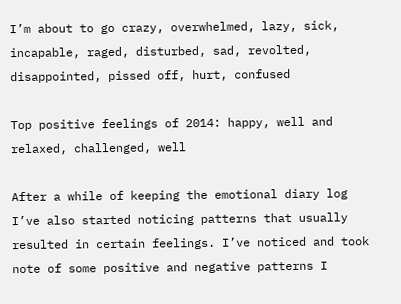I’m about to go crazy, overwhelmed, lazy, sick, incapable, raged, disturbed, sad, revolted, disappointed, pissed off, hurt, confused

Top positive feelings of 2014: happy, well and relaxed, challenged, well

After a while of keeping the emotional diary log I’ve also started noticing patterns that usually resulted in certain feelings. I’ve noticed and took note of some positive and negative patterns I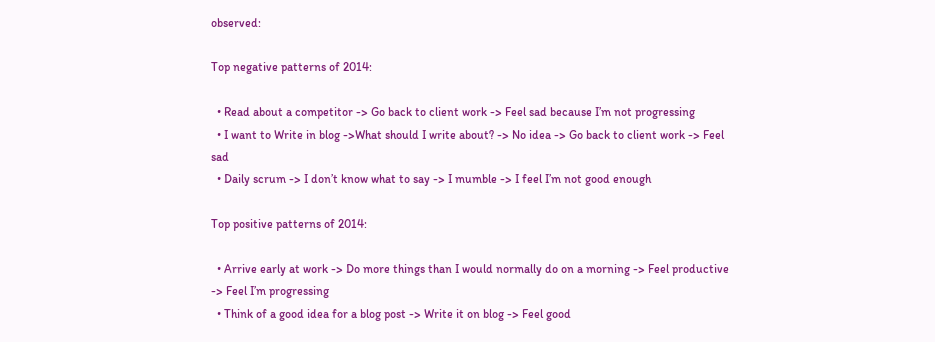observed:

Top negative patterns of 2014:

  • Read about a competitor -> Go back to client work -> Feel sad because I’m not progressing
  • I want to Write in blog ->What should I write about? -> No idea -> Go back to client work -> Feel sad
  • Daily scrum -> I don’t know what to say -> I mumble -> I feel I’m not good enough

Top positive patterns of 2014:

  • Arrive early at work -> Do more things than I would normally do on a morning -> Feel productive -> Feel I’m progressing
  • Think of a good idea for a blog post -> Write it on blog -> Feel good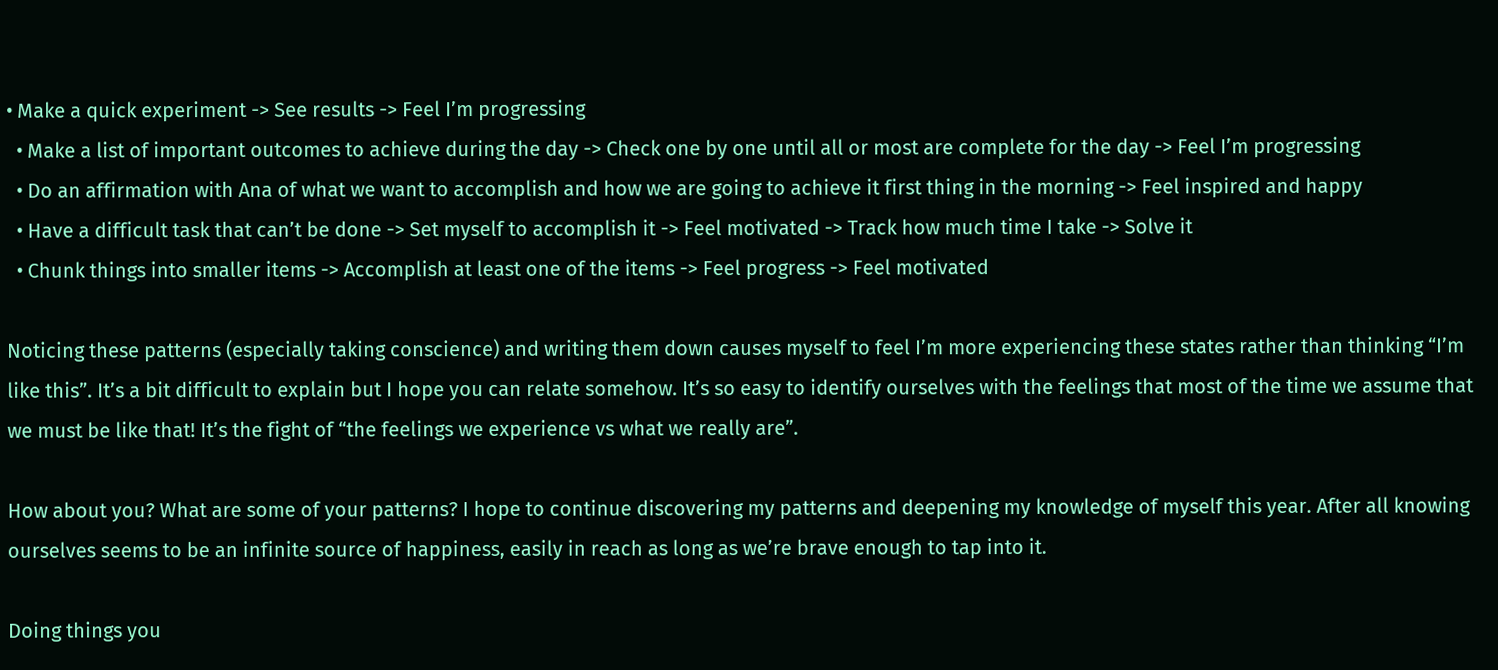• Make a quick experiment -> See results -> Feel I’m progressing
  • Make a list of important outcomes to achieve during the day -> Check one by one until all or most are complete for the day -> Feel I’m progressing
  • Do an affirmation with Ana of what we want to accomplish and how we are going to achieve it first thing in the morning -> Feel inspired and happy
  • Have a difficult task that can’t be done -> Set myself to accomplish it -> Feel motivated -> Track how much time I take -> Solve it
  • Chunk things into smaller items -> Accomplish at least one of the items -> Feel progress -> Feel motivated

Noticing these patterns (especially taking conscience) and writing them down causes myself to feel I’m more experiencing these states rather than thinking “I’m like this”. It’s a bit difficult to explain but I hope you can relate somehow. It’s so easy to identify ourselves with the feelings that most of the time we assume that we must be like that! It’s the fight of “the feelings we experience vs what we really are”.

How about you? What are some of your patterns? I hope to continue discovering my patterns and deepening my knowledge of myself this year. After all knowing ourselves seems to be an infinite source of happiness, easily in reach as long as we’re brave enough to tap into it.

Doing things you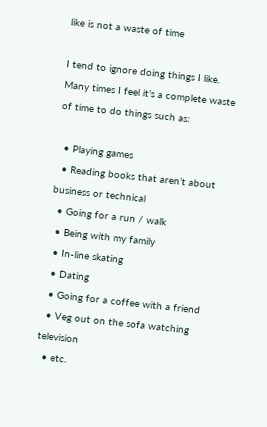like is not a waste of time

I tend to ignore doing things I like. Many times I feel it’s a complete waste of time to do things such as:

  • Playing games
  • Reading books that aren’t about business or technical
  • Going for a run / walk
  • Being with my family
  • In-line skating
  • Dating
  • Going for a coffee with a friend
  • Veg out on the sofa watching television
  • etc.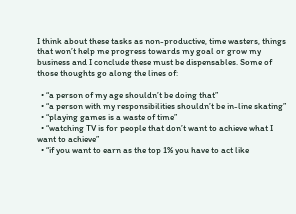I think about these tasks as non-productive, time wasters, things that won’t help me progress towards my goal or grow my business and I conclude these must be dispensables. Some of those thoughts go along the lines of:

  • “a person of my age shouldn’t be doing that”
  • “a person with my responsibilities shouldn’t be in-line skating”
  • “playing games is a waste of time”
  • “watching TV is for people that don’t want to achieve what I want to achieve”
  • “if you want to earn as the top 1% you have to act like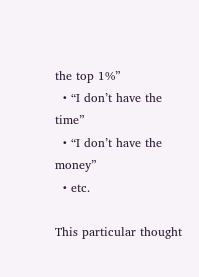the top 1%”
  • “I don’t have the time”
  • “I don’t have the money”
  • etc.

This particular thought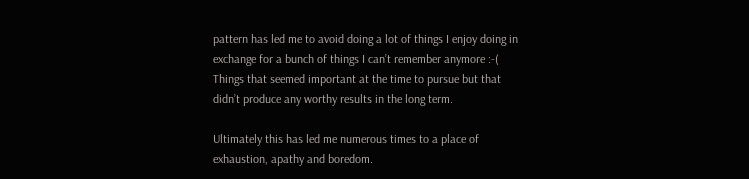pattern has led me to avoid doing a lot of things I enjoy doing in exchange for a bunch of things I can’t remember anymore :-( Things that seemed important at the time to pursue but that didn’t produce any worthy results in the long term.

Ultimately this has led me numerous times to a place of exhaustion, apathy and boredom.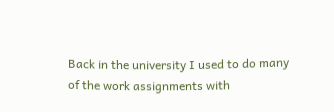Back in the university I used to do many of the work assignments with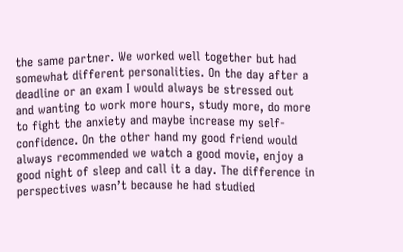the same partner. We worked well together but had somewhat different personalities. On the day after a deadline or an exam I would always be stressed out and wanting to work more hours, study more, do more to fight the anxiety and maybe increase my self-confidence. On the other hand my good friend would always recommended we watch a good movie, enjoy a good night of sleep and call it a day. The difference in perspectives wasn’t because he had studied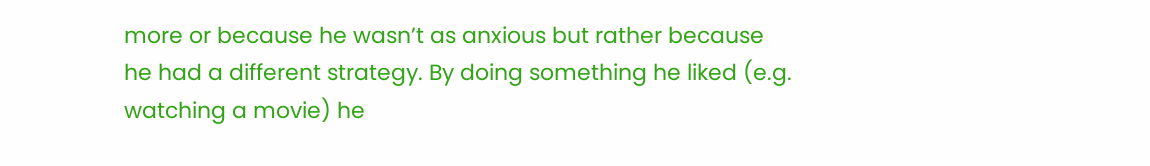more or because he wasn’t as anxious but rather because he had a different strategy. By doing something he liked (e.g. watching a movie) he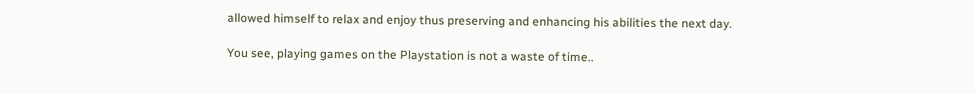allowed himself to relax and enjoy thus preserving and enhancing his abilities the next day.

You see, playing games on the Playstation is not a waste of time..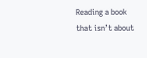Reading a book that isn’t about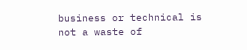business or technical is not a waste of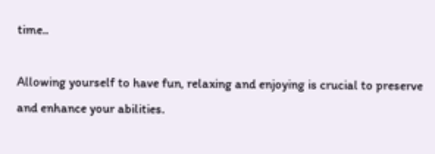time..

Allowing yourself to have fun, relaxing and enjoying is crucial to preserve and enhance your abilities.